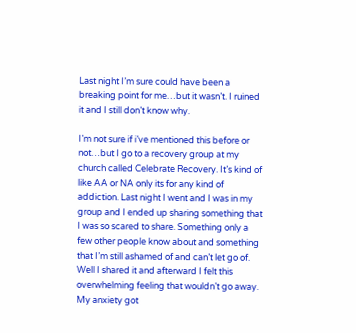Last night I’m sure could have been a breaking point for me…but it wasn’t. I ruined it and I still don’t know why.

I’m not sure if i’ve mentioned this before or not…but I go to a recovery group at my church called Celebrate Recovery. It’s kind of like AA or NA only its for any kind of addiction. Last night I went and I was in my group and I ended up sharing something that I was so scared to share. Something only a few other people know about and something that I’m still ashamed of and can’t let go of. Well I shared it and afterward I felt this overwhelming feeling that wouldn’t go away. My anxiety got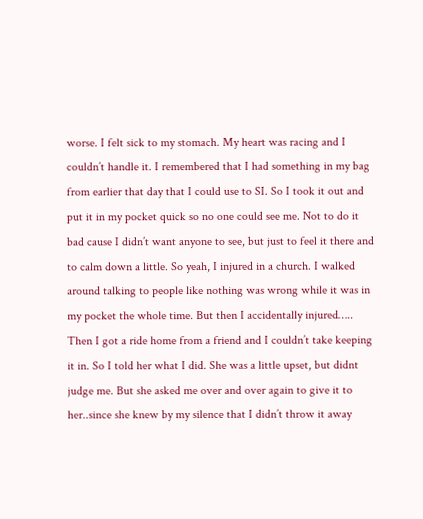worse. I felt sick to my stomach. My heart was racing and I couldn’t handle it. I remembered that I had something in my bag from earlier that day that I could use to SI. So I took it out and put it in my pocket quick so no one could see me. Not to do it bad cause I didn’t want anyone to see, but just to feel it there and to calm down a little. So yeah, I injured in a church. I walked around talking to people like nothing was wrong while it was in my pocket the whole time. But then I accidentally injured….. Then I got a ride home from a friend and I couldn’t take keeping it in. So I told her what I did. She was a little upset, but didnt judge me. But she asked me over and over again to give it to her..since she knew by my silence that I didn’t throw it away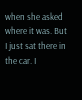when she asked where it was. But I just sat there in the car. I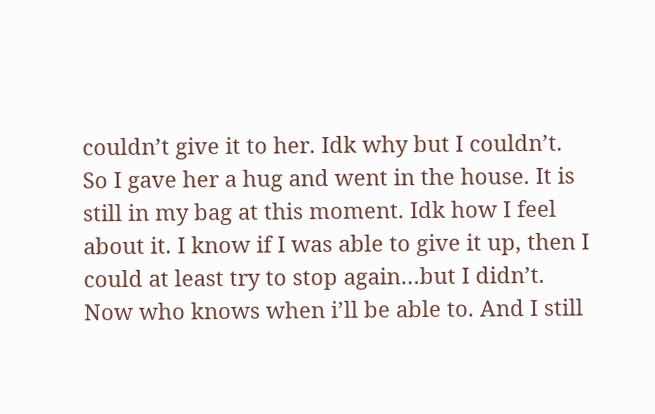couldn’t give it to her. Idk why but I couldn’t. So I gave her a hug and went in the house. It is still in my bag at this moment. Idk how I feel about it. I know if I was able to give it up, then I could at least try to stop again…but I didn’t. Now who knows when i’ll be able to. And I still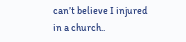can’t believe I injured in a church..